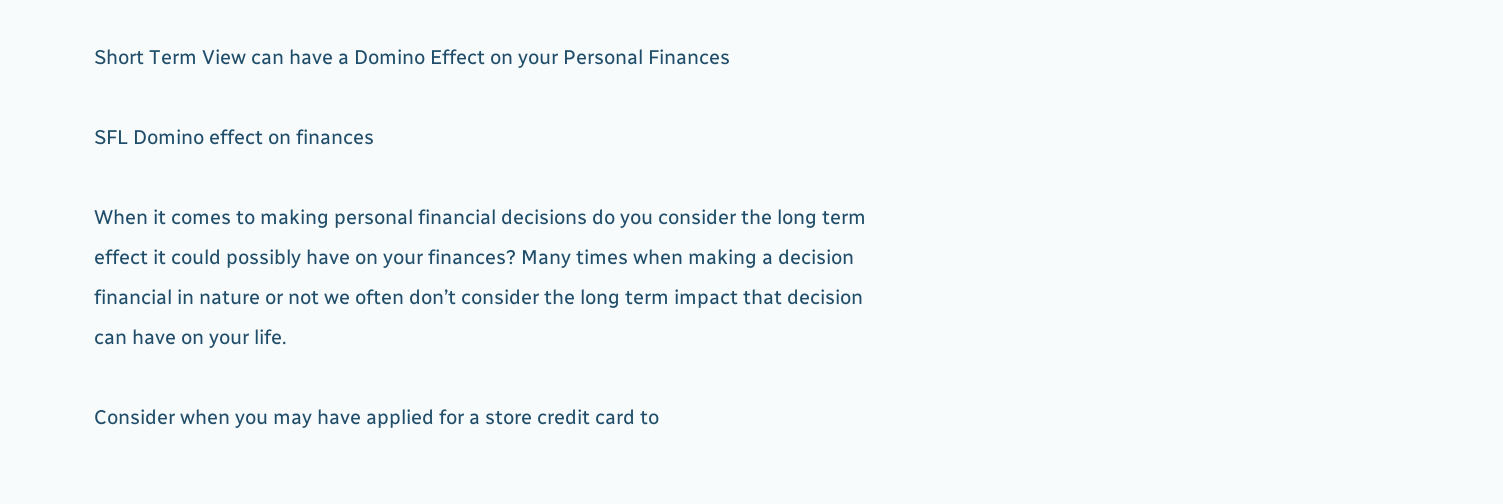Short Term View can have a Domino Effect on your Personal Finances

SFL Domino effect on finances

When it comes to making personal financial decisions do you consider the long term effect it could possibly have on your finances? Many times when making a decision financial in nature or not we often don’t consider the long term impact that decision can have on your life.

Consider when you may have applied for a store credit card to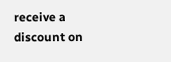receive a discount on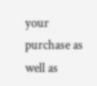your purchase as well as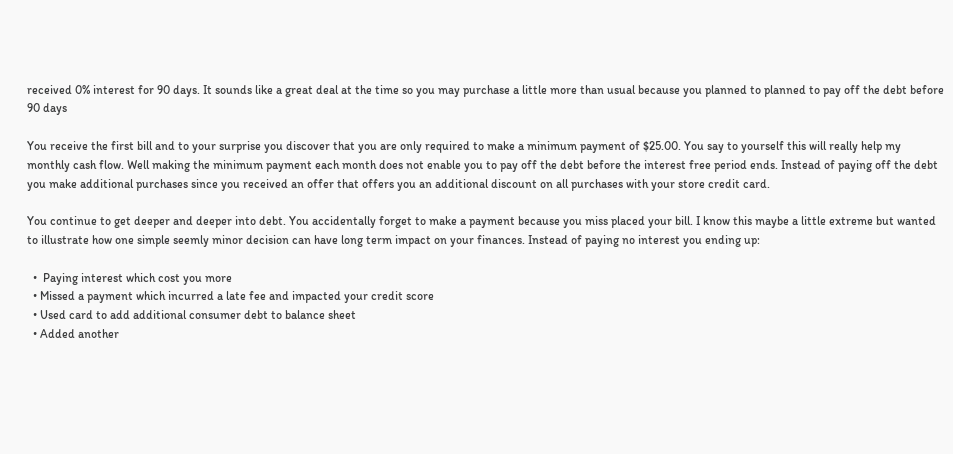received 0% interest for 90 days. It sounds like a great deal at the time so you may purchase a little more than usual because you planned to planned to pay off the debt before 90 days

You receive the first bill and to your surprise you discover that you are only required to make a minimum payment of $25.00. You say to yourself this will really help my monthly cash flow. Well making the minimum payment each month does not enable you to pay off the debt before the interest free period ends. Instead of paying off the debt you make additional purchases since you received an offer that offers you an additional discount on all purchases with your store credit card.

You continue to get deeper and deeper into debt. You accidentally forget to make a payment because you miss placed your bill. I know this maybe a little extreme but wanted to illustrate how one simple seemly minor decision can have long term impact on your finances. Instead of paying no interest you ending up:

  •  Paying interest which cost you more
  • Missed a payment which incurred a late fee and impacted your credit score
  • Used card to add additional consumer debt to balance sheet
  • Added another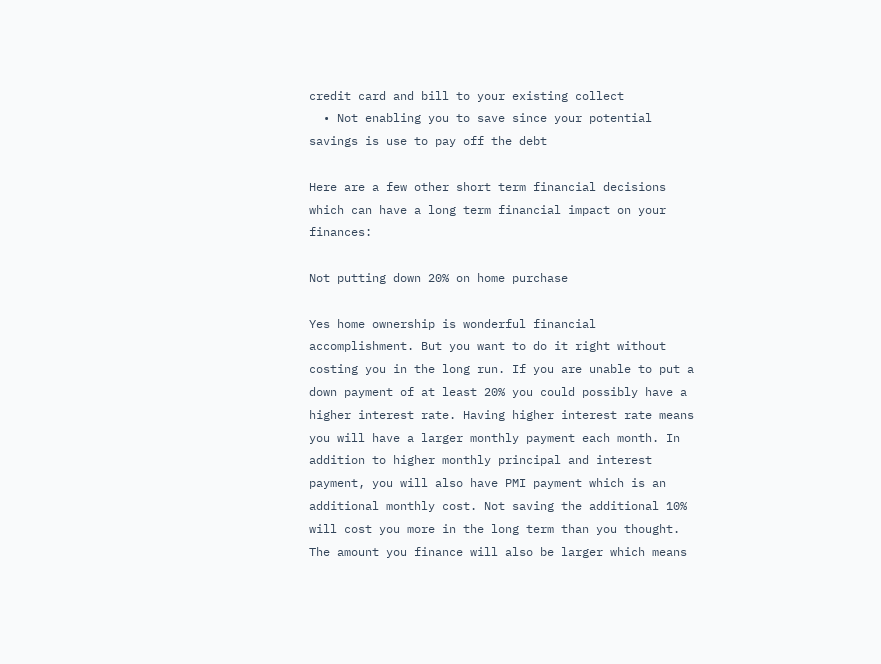credit card and bill to your existing collect
  • Not enabling you to save since your potential savings is use to pay off the debt

Here are a few other short term financial decisions which can have a long term financial impact on your finances:

Not putting down 20% on home purchase

Yes home ownership is wonderful financial accomplishment. But you want to do it right without costing you in the long run. If you are unable to put a down payment of at least 20% you could possibly have a higher interest rate. Having higher interest rate means you will have a larger monthly payment each month. In addition to higher monthly principal and interest payment, you will also have PMI payment which is an additional monthly cost. Not saving the additional 10% will cost you more in the long term than you thought. The amount you finance will also be larger which means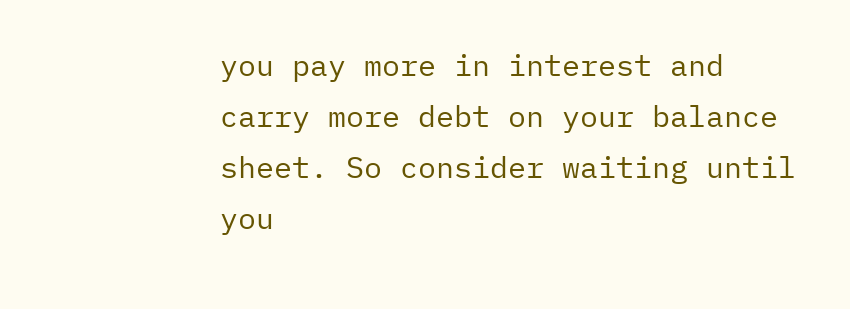you pay more in interest and carry more debt on your balance sheet. So consider waiting until you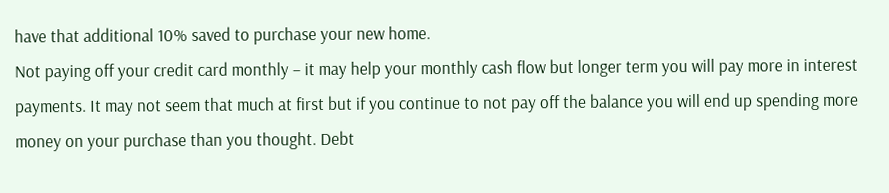have that additional 10% saved to purchase your new home.
Not paying off your credit card monthly – it may help your monthly cash flow but longer term you will pay more in interest payments. It may not seem that much at first but if you continue to not pay off the balance you will end up spending more money on your purchase than you thought. Debt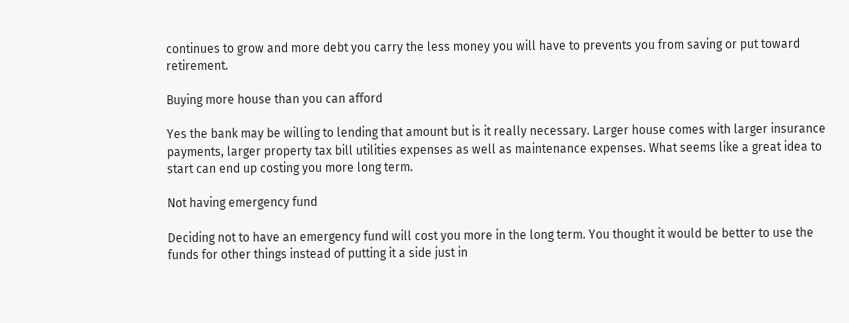continues to grow and more debt you carry the less money you will have to prevents you from saving or put toward retirement.

Buying more house than you can afford

Yes the bank may be willing to lending that amount but is it really necessary. Larger house comes with larger insurance payments, larger property tax bill utilities expenses as well as maintenance expenses. What seems like a great idea to start can end up costing you more long term.

Not having emergency fund

Deciding not to have an emergency fund will cost you more in the long term. You thought it would be better to use the funds for other things instead of putting it a side just in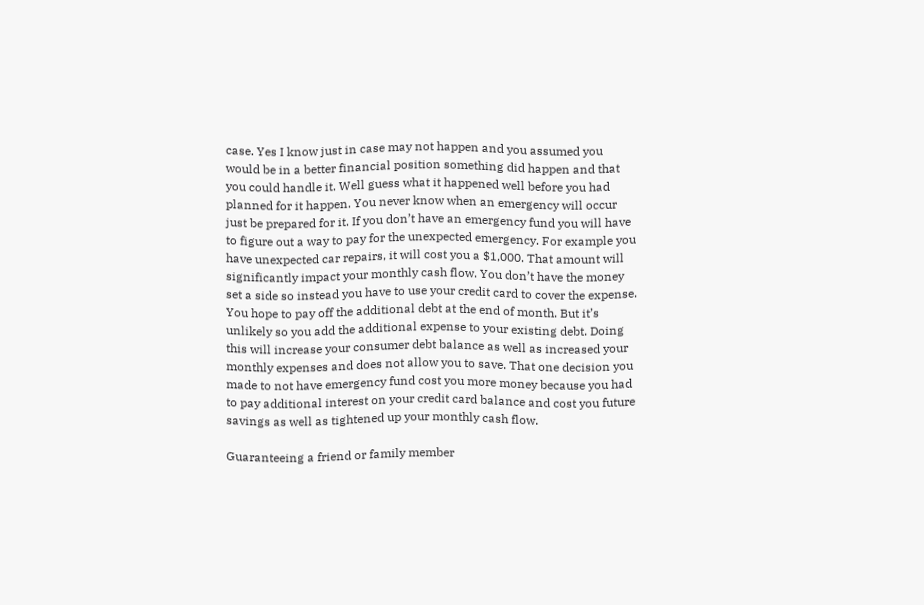case. Yes I know just in case may not happen and you assumed you would be in a better financial position something did happen and that you could handle it. Well guess what it happened well before you had planned for it happen. You never know when an emergency will occur just be prepared for it. If you don’t have an emergency fund you will have to figure out a way to pay for the unexpected emergency. For example you have unexpected car repairs, it will cost you a $1,000. That amount will significantly impact your monthly cash flow. You don’t have the money set a side so instead you have to use your credit card to cover the expense. You hope to pay off the additional debt at the end of month. But it’s unlikely so you add the additional expense to your existing debt. Doing this will increase your consumer debt balance as well as increased your monthly expenses and does not allow you to save. That one decision you made to not have emergency fund cost you more money because you had to pay additional interest on your credit card balance and cost you future savings as well as tightened up your monthly cash flow.

Guaranteeing a friend or family member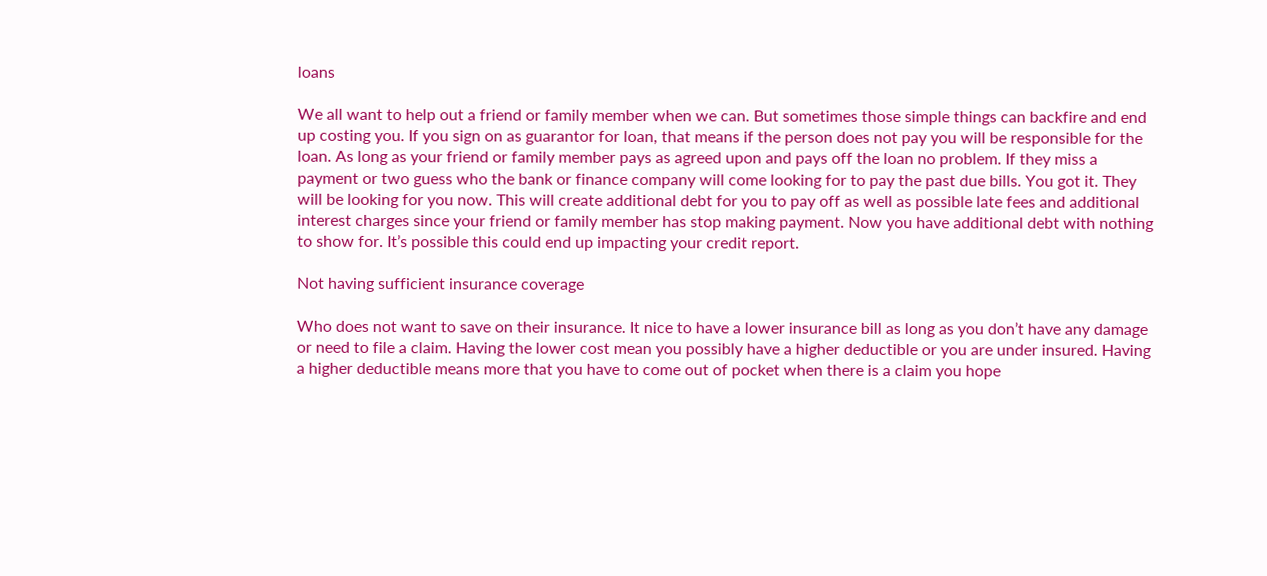loans

We all want to help out a friend or family member when we can. But sometimes those simple things can backfire and end up costing you. If you sign on as guarantor for loan, that means if the person does not pay you will be responsible for the loan. As long as your friend or family member pays as agreed upon and pays off the loan no problem. If they miss a payment or two guess who the bank or finance company will come looking for to pay the past due bills. You got it. They will be looking for you now. This will create additional debt for you to pay off as well as possible late fees and additional interest charges since your friend or family member has stop making payment. Now you have additional debt with nothing to show for. It’s possible this could end up impacting your credit report.

Not having sufficient insurance coverage

Who does not want to save on their insurance. It nice to have a lower insurance bill as long as you don’t have any damage or need to file a claim. Having the lower cost mean you possibly have a higher deductible or you are under insured. Having a higher deductible means more that you have to come out of pocket when there is a claim you hope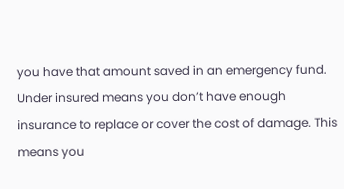you have that amount saved in an emergency fund. Under insured means you don’t have enough insurance to replace or cover the cost of damage. This means you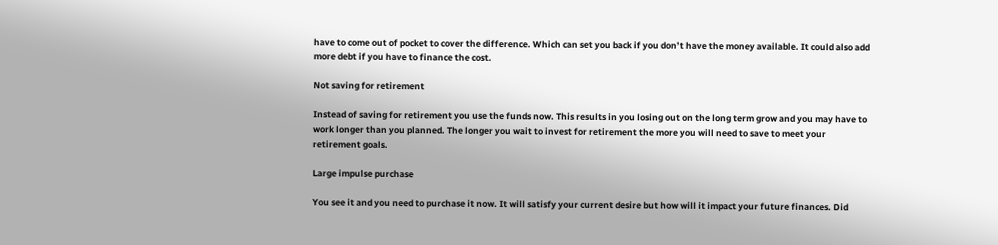have to come out of pocket to cover the difference. Which can set you back if you don’t have the money available. It could also add more debt if you have to finance the cost.

Not saving for retirement

Instead of saving for retirement you use the funds now. This results in you losing out on the long term grow and you may have to work longer than you planned. The longer you wait to invest for retirement the more you will need to save to meet your retirement goals.

Large impulse purchase

You see it and you need to purchase it now. It will satisfy your current desire but how will it impact your future finances. Did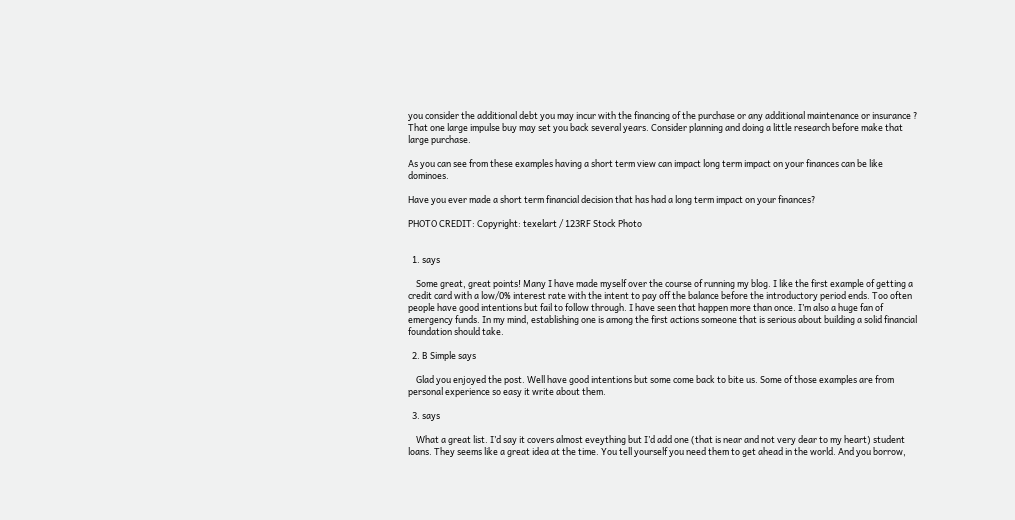you consider the additional debt you may incur with the financing of the purchase or any additional maintenance or insurance ? That one large impulse buy may set you back several years. Consider planning and doing a little research before make that large purchase.

As you can see from these examples having a short term view can impact long term impact on your finances can be like dominoes.

Have you ever made a short term financial decision that has had a long term impact on your finances?

PHOTO CREDIT: Copyright: texelart / 123RF Stock Photo


  1. says

    Some great, great points! Many I have made myself over the course of running my blog. I like the first example of getting a credit card with a low/0% interest rate with the intent to pay off the balance before the introductory period ends. Too often people have good intentions but fail to follow through. I have seen that happen more than once. I’m also a huge fan of emergency funds. In my mind, establishing one is among the first actions someone that is serious about building a solid financial foundation should take.

  2. B Simple says

    Glad you enjoyed the post. Well have good intentions but some come back to bite us. Some of those examples are from personal experience so easy it write about them.

  3. says

    What a great list. I’d say it covers almost eveything but I’d add one (that is near and not very dear to my heart) student loans. They seems like a great idea at the time. You tell yourself you need them to get ahead in the world. And you borrow,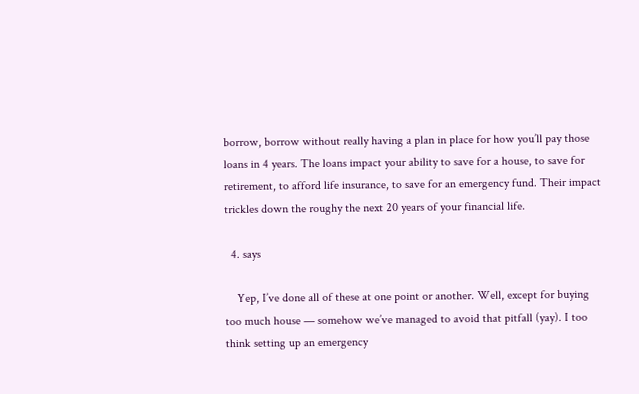borrow, borrow without really having a plan in place for how you’ll pay those loans in 4 years. The loans impact your ability to save for a house, to save for retirement, to afford life insurance, to save for an emergency fund. Their impact trickles down the roughy the next 20 years of your financial life.

  4. says

    Yep, I’ve done all of these at one point or another. Well, except for buying too much house — somehow we’ve managed to avoid that pitfall (yay). I too think setting up an emergency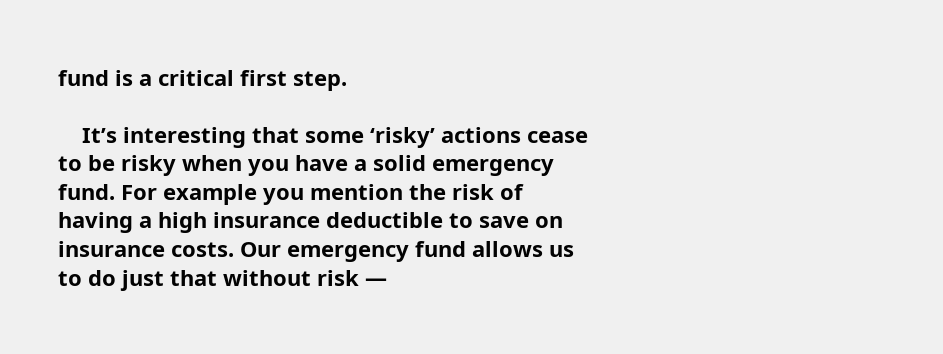fund is a critical first step.

    It’s interesting that some ‘risky’ actions cease to be risky when you have a solid emergency fund. For example you mention the risk of having a high insurance deductible to save on insurance costs. Our emergency fund allows us to do just that without risk —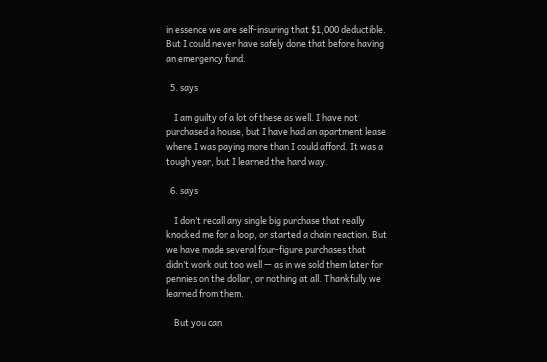in essence we are self-insuring that $1,000 deductible. But I could never have safely done that before having an emergency fund.

  5. says

    I am guilty of a lot of these as well. I have not purchased a house, but I have had an apartment lease where I was paying more than I could afford. It was a tough year, but I learned the hard way.

  6. says

    I don’t recall any single big purchase that really knocked me for a loop, or started a chain reaction. But we have made several four-figure purchases that didn’t work out too well — as in we sold them later for pennies on the dollar, or nothing at all. Thankfully we learned from them.

    But you can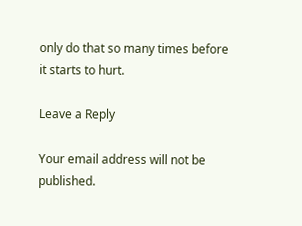only do that so many times before it starts to hurt.

Leave a Reply

Your email address will not be published.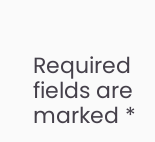Required fields are marked *